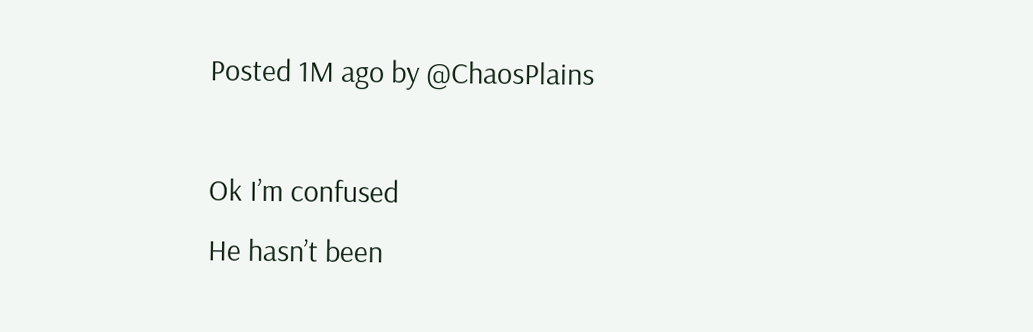Posted 1M ago by @ChaosPlains

Ok I’m confused
He hasn’t been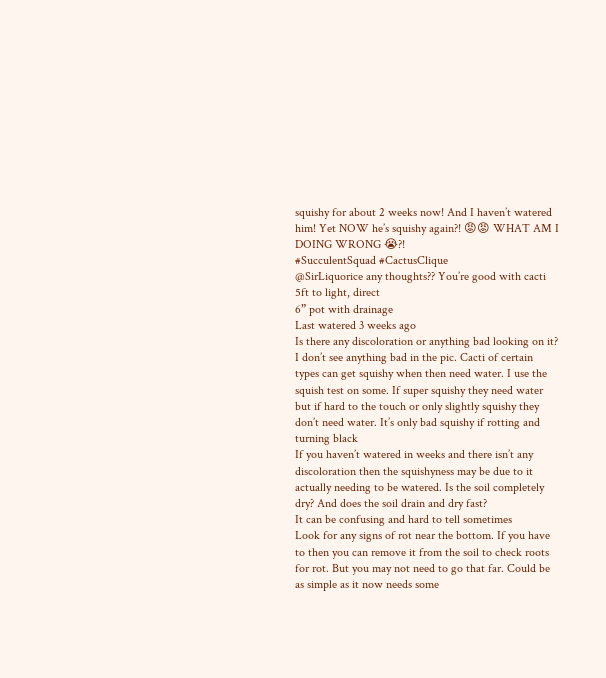squishy for about 2 weeks now! And I haven’t watered him! Yet NOW he’s squishy again?! 😡😡 WHAT AM I DOING WRONG 😭?!
#SucculentSquad #CactusClique
@SirLiquorice any thoughts?? You’re good with cacti
5ft to light, direct
6” pot with drainage
Last watered 3 weeks ago
Is there any discoloration or anything bad looking on it? I don’t see anything bad in the pic. Cacti of certain types can get squishy when then need water. I use the squish test on some. If super squishy they need water but if hard to the touch or only slightly squishy they don’t need water. It’s only bad squishy if rotting and turning black
If you haven’t watered in weeks and there isn’t any discoloration then the squishyness may be due to it actually needing to be watered. Is the soil completely dry? And does the soil drain and dry fast?
It can be confusing and hard to tell sometimes
Look for any signs of rot near the bottom. If you have to then you can remove it from the soil to check roots for rot. But you may not need to go that far. Could be as simple as it now needs some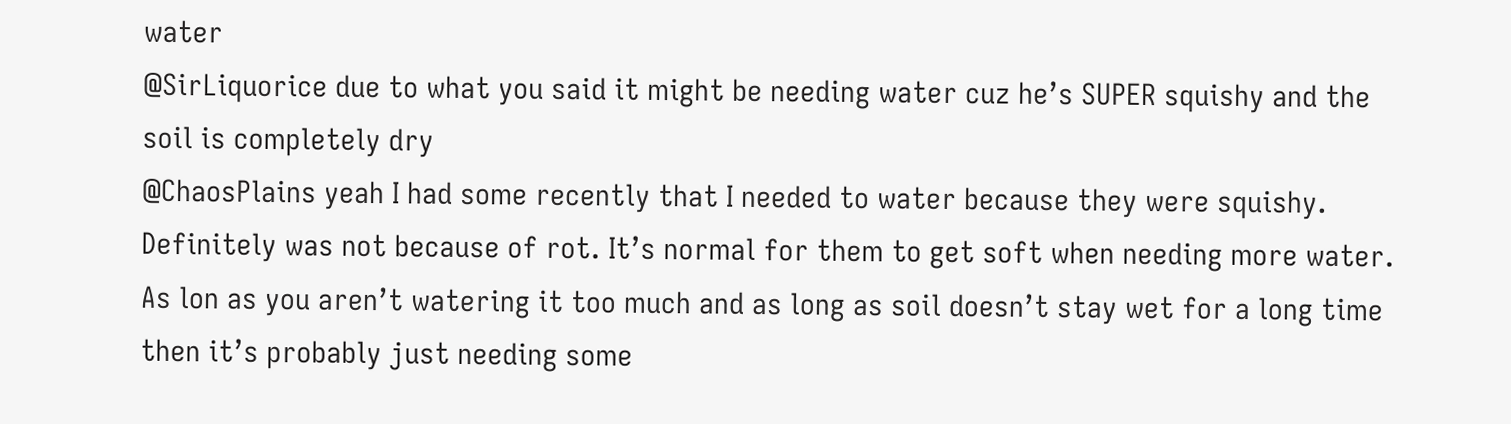water
@SirLiquorice due to what you said it might be needing water cuz he’s SUPER squishy and the soil is completely dry
@ChaosPlains yeah I had some recently that I needed to water because they were squishy. Definitely was not because of rot. It’s normal for them to get soft when needing more water. As lon as you aren’t watering it too much and as long as soil doesn’t stay wet for a long time then it’s probably just needing some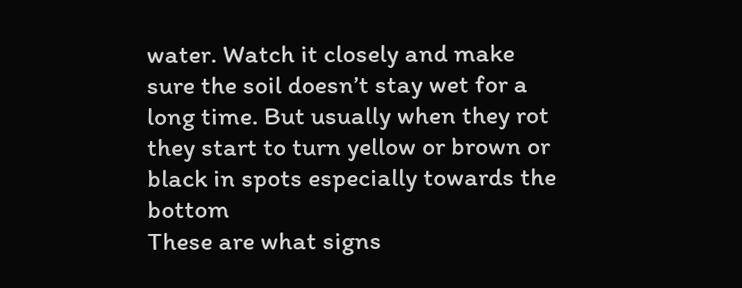water. Watch it closely and make sure the soil doesn’t stay wet for a long time. But usually when they rot they start to turn yellow or brown or black in spots especially towards the bottom
These are what signs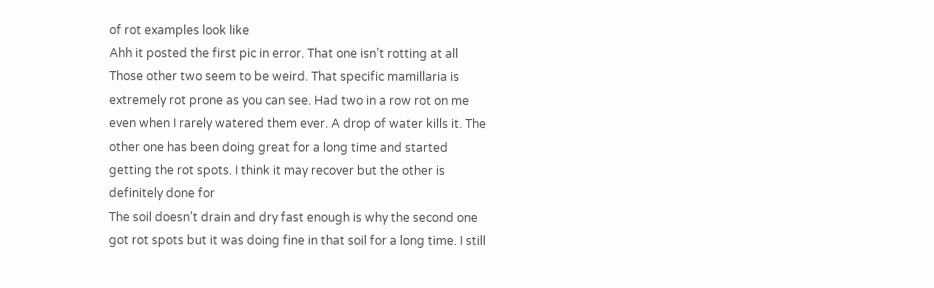of rot examples look like
Ahh it posted the first pic in error. That one isn’t rotting at all
Those other two seem to be weird. That specific mamillaria is extremely rot prone as you can see. Had two in a row rot on me even when I rarely watered them ever. A drop of water kills it. The other one has been doing great for a long time and started getting the rot spots. I think it may recover but the other is definitely done for
The soil doesn’t drain and dry fast enough is why the second one got rot spots but it was doing fine in that soil for a long time. I still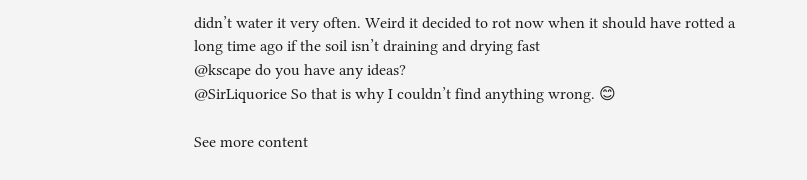didn’t water it very often. Weird it decided to rot now when it should have rotted a long time ago if the soil isn’t draining and drying fast
@kscape do you have any ideas?
@SirLiquorice So that is why I couldn’t find anything wrong. 😊

See more content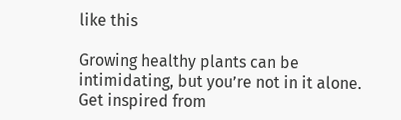like this

Growing healthy plants can be intimidating, but you’re not in it alone. Get inspired from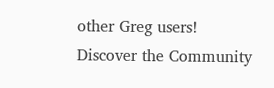other Greg users!
Discover the Community